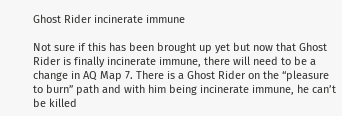Ghost Rider incinerate immune

Not sure if this has been brought up yet but now that Ghost Rider is finally incinerate immune, there will need to be a change in AQ Map 7. There is a Ghost Rider on the “pleasure to burn” path and with him being incinerate immune, he can’t be killed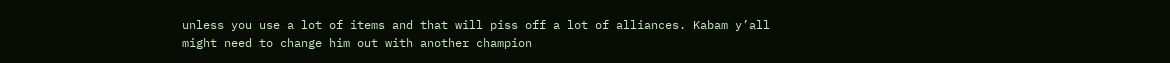unless you use a lot of items and that will piss off a lot of alliances. Kabam y’all might need to change him out with another champion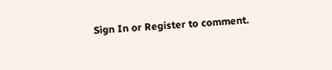Sign In or Register to comment.